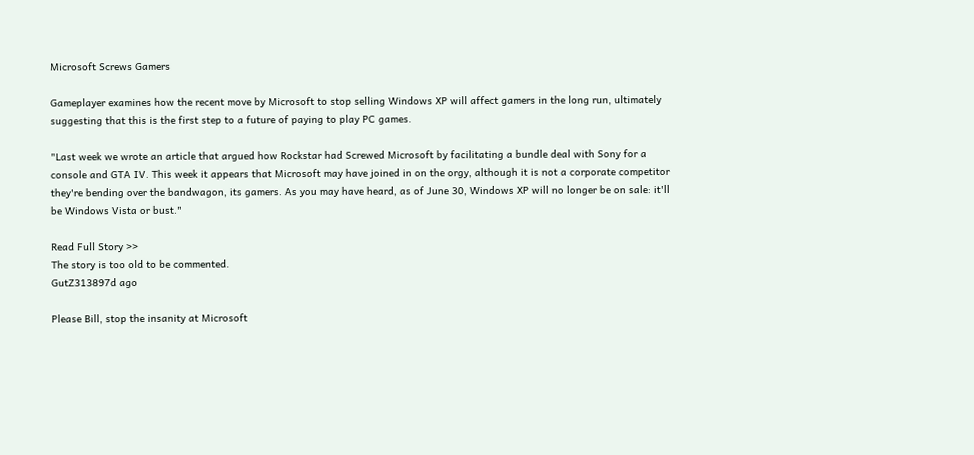Microsoft Screws Gamers

Gameplayer examines how the recent move by Microsoft to stop selling Windows XP will affect gamers in the long run, ultimately suggesting that this is the first step to a future of paying to play PC games.

"Last week we wrote an article that argued how Rockstar had Screwed Microsoft by facilitating a bundle deal with Sony for a console and GTA IV. This week it appears that Microsoft may have joined in on the orgy, although it is not a corporate competitor they're bending over the bandwagon, its gamers. As you may have heard, as of June 30, Windows XP will no longer be on sale: it'll be Windows Vista or bust."

Read Full Story >>
The story is too old to be commented.
GutZ313897d ago

Please Bill, stop the insanity at Microsoft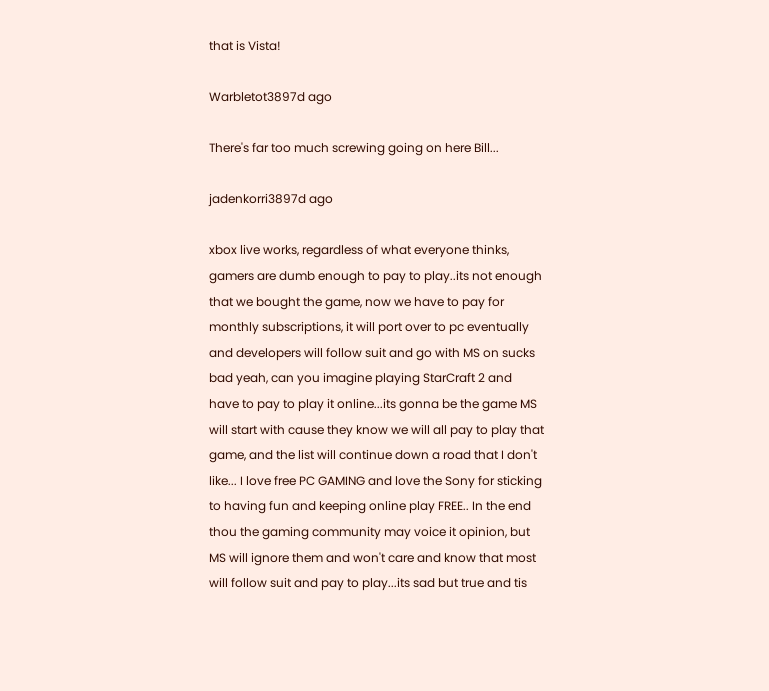that is Vista!

Warbletot3897d ago

There's far too much screwing going on here Bill...

jadenkorri3897d ago

xbox live works, regardless of what everyone thinks, gamers are dumb enough to pay to play..its not enough that we bought the game, now we have to pay for monthly subscriptions, it will port over to pc eventually and developers will follow suit and go with MS on sucks bad yeah, can you imagine playing StarCraft 2 and have to pay to play it online...its gonna be the game MS will start with cause they know we will all pay to play that game, and the list will continue down a road that I don't like... I love free PC GAMING and love the Sony for sticking to having fun and keeping online play FREE.. In the end thou the gaming community may voice it opinion, but MS will ignore them and won't care and know that most will follow suit and pay to play...its sad but true and tis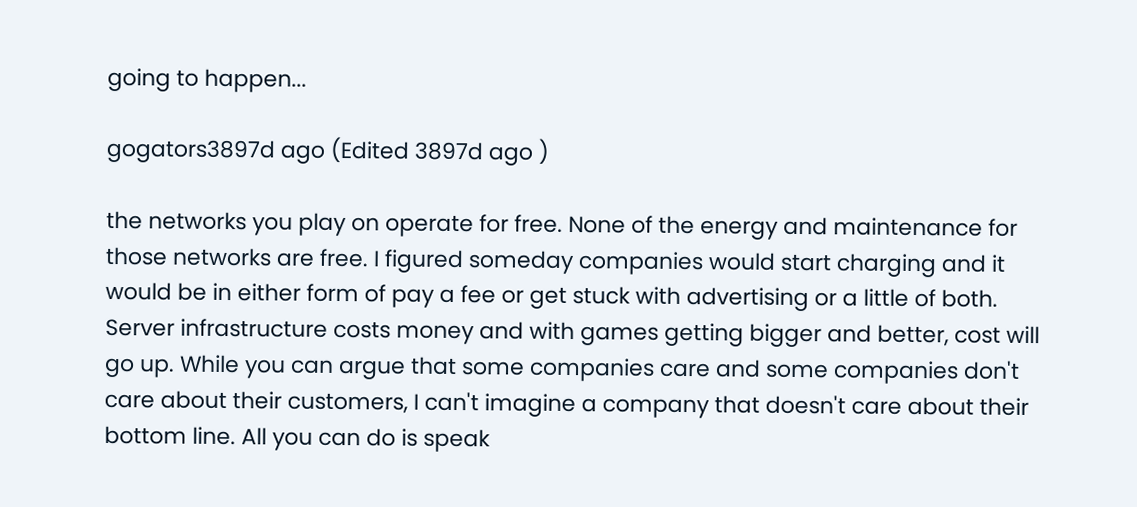going to happen...

gogators3897d ago (Edited 3897d ago )

the networks you play on operate for free. None of the energy and maintenance for those networks are free. I figured someday companies would start charging and it would be in either form of pay a fee or get stuck with advertising or a little of both. Server infrastructure costs money and with games getting bigger and better, cost will go up. While you can argue that some companies care and some companies don't care about their customers, I can't imagine a company that doesn't care about their bottom line. All you can do is speak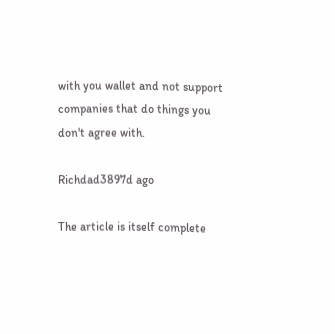with you wallet and not support companies that do things you don't agree with.

Richdad3897d ago

The article is itself complete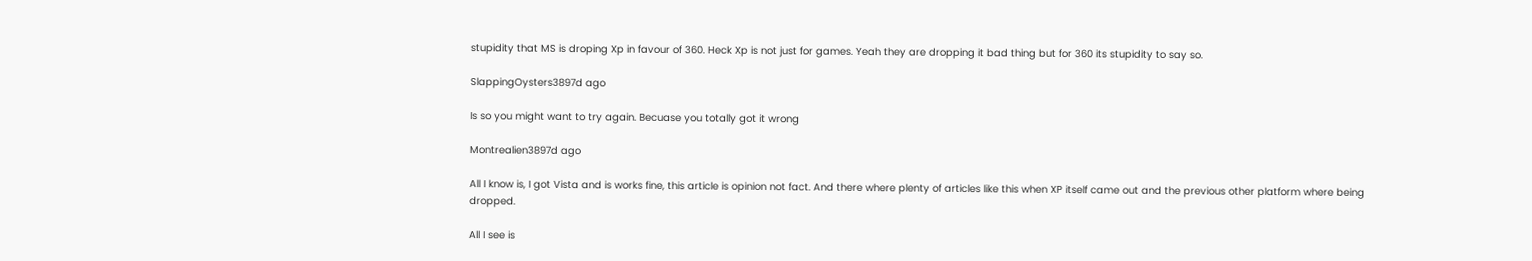stupidity that MS is droping Xp in favour of 360. Heck Xp is not just for games. Yeah they are dropping it bad thing but for 360 its stupidity to say so.

SlappingOysters3897d ago

Is so you might want to try again. Becuase you totally got it wrong

Montrealien3897d ago

All I know is, I got Vista and is works fine, this article is opinion not fact. And there where plenty of articles like this when XP itself came out and the previous other platform where being dropped.

All I see is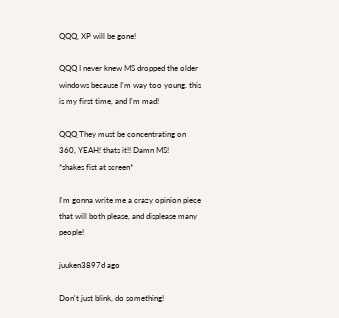QQQ, XP will be gone!

QQQ I never knew MS dropped the older windows because I'm way too young. this is my first time, and I'm mad!

QQQ They must be concentrating on 360, YEAH! thats it!! Damn MS!
*shakes fist at screen*

I'm gonna write me a crazy opinion piece that will both please, and displease many people!

juuken3897d ago

Don't just blink, do something!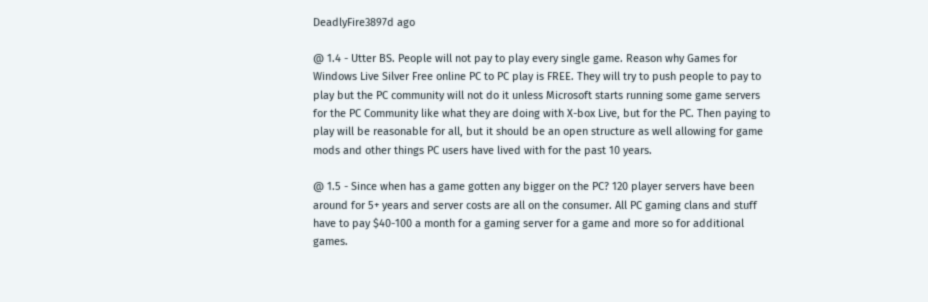DeadlyFire3897d ago

@ 1.4 - Utter BS. People will not pay to play every single game. Reason why Games for Windows Live Silver Free online PC to PC play is FREE. They will try to push people to pay to play but the PC community will not do it unless Microsoft starts running some game servers for the PC Community like what they are doing with X-box Live, but for the PC. Then paying to play will be reasonable for all, but it should be an open structure as well allowing for game mods and other things PC users have lived with for the past 10 years.

@ 1.5 - Since when has a game gotten any bigger on the PC? 120 player servers have been around for 5+ years and server costs are all on the consumer. All PC gaming clans and stuff have to pay $40-100 a month for a gaming server for a game and more so for additional games.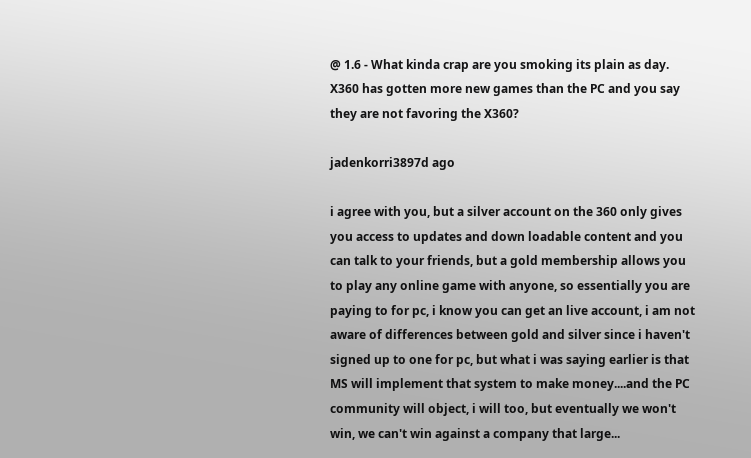@ 1.6 - What kinda crap are you smoking its plain as day. X360 has gotten more new games than the PC and you say they are not favoring the X360?

jadenkorri3897d ago

i agree with you, but a silver account on the 360 only gives you access to updates and down loadable content and you can talk to your friends, but a gold membership allows you to play any online game with anyone, so essentially you are paying to for pc, i know you can get an live account, i am not aware of differences between gold and silver since i haven't signed up to one for pc, but what i was saying earlier is that MS will implement that system to make money....and the PC community will object, i will too, but eventually we won't win, we can't win against a company that large...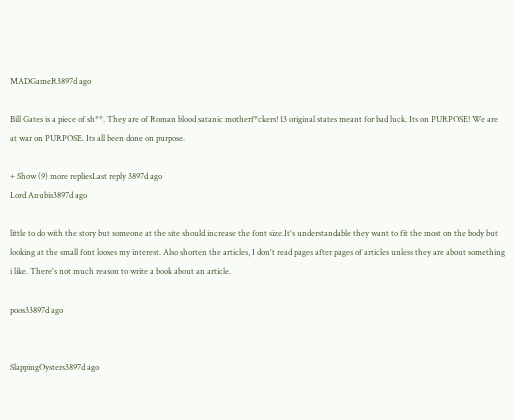MADGameR3897d ago

Bill Gates is a piece of sh**. They are of Roman blood satanic motherf*ckers! 13 original states meant for bad luck. Its on PURPOSE! We are at war on PURPOSE. Its all been done on purpose.

+ Show (9) more repliesLast reply 3897d ago
Lord Anubis3897d ago

little to do with the story but someone at the site should increase the font size.It's understandable they want to fit the most on the body but looking at the small font looses my interest. Also shorten the articles, I don't read pages after pages of articles unless they are about something i like. There's not much reason to write a book about an article.

poos33897d ago


SlappingOysters3897d ago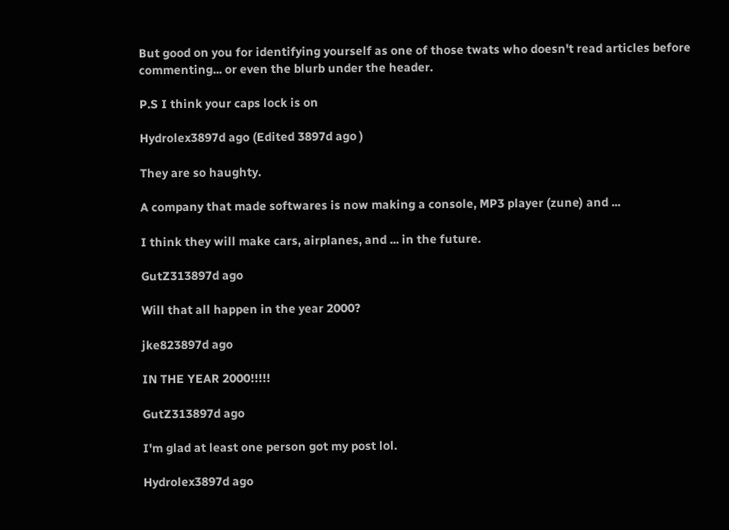But good on you for identifying yourself as one of those twats who doesn't read articles before commenting... or even the blurb under the header.

P.S I think your caps lock is on

Hydrolex3897d ago (Edited 3897d ago )

They are so haughty.

A company that made softwares is now making a console, MP3 player (zune) and ...

I think they will make cars, airplanes, and ... in the future.

GutZ313897d ago

Will that all happen in the year 2000?

jke823897d ago

IN THE YEAR 2000!!!!!

GutZ313897d ago

I'm glad at least one person got my post lol.

Hydrolex3897d ago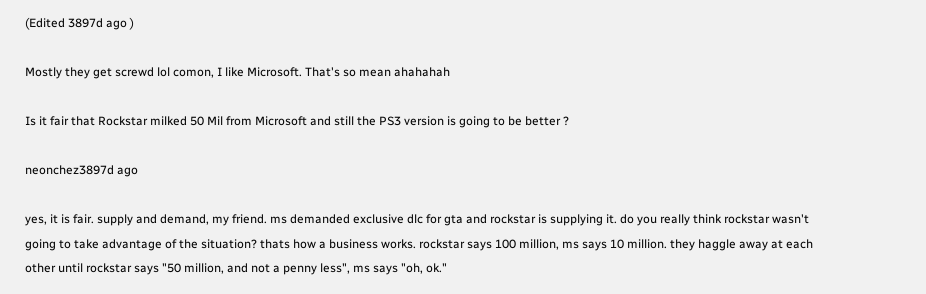(Edited 3897d ago )

Mostly they get screwd lol comon, I like Microsoft. That's so mean ahahahah

Is it fair that Rockstar milked 50 Mil from Microsoft and still the PS3 version is going to be better ?

neonchez3897d ago

yes, it is fair. supply and demand, my friend. ms demanded exclusive dlc for gta and rockstar is supplying it. do you really think rockstar wasn't going to take advantage of the situation? thats how a business works. rockstar says 100 million, ms says 10 million. they haggle away at each other until rockstar says "50 million, and not a penny less", ms says "oh, ok."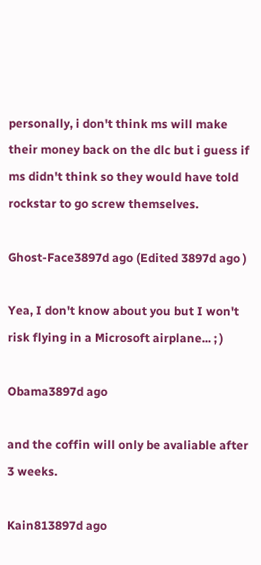personally, i don't think ms will make their money back on the dlc but i guess if ms didn't think so they would have told rockstar to go screw themselves.

Ghost-Face3897d ago (Edited 3897d ago )

Yea, I don't know about you but I won't risk flying in a Microsoft airplane... ; )

Obama3897d ago

and the coffin will only be avaliable after 3 weeks.

Kain813897d ago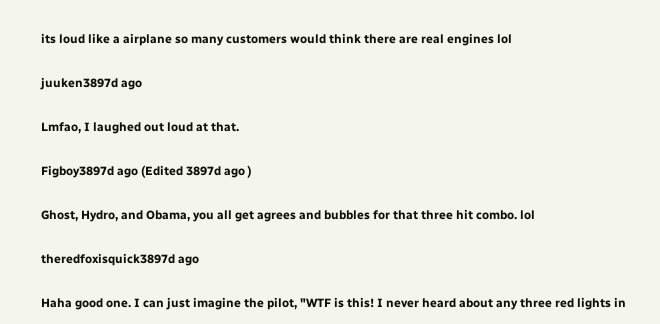its loud like a airplane so many customers would think there are real engines lol

juuken3897d ago

Lmfao, I laughed out loud at that.

Figboy3897d ago (Edited 3897d ago )

Ghost, Hydro, and Obama, you all get agrees and bubbles for that three hit combo. lol

theredfoxisquick3897d ago

Haha good one. I can just imagine the pilot, "WTF is this! I never heard about any three red lights in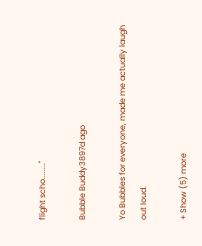flight scho........"

Bubble Buddy3897d ago

Yo Bubbles for everyone, made me actually laugh out loud.

+ Show (5) more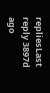repliesLast reply 3897d ago